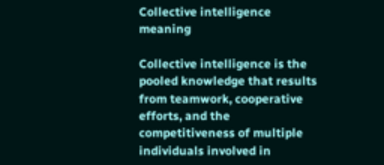Collective intelligence meaning

Collective intelligence is the pooled knowledge that results from teamwork, cooperative efforts, and the competitiveness of multiple individuals involved in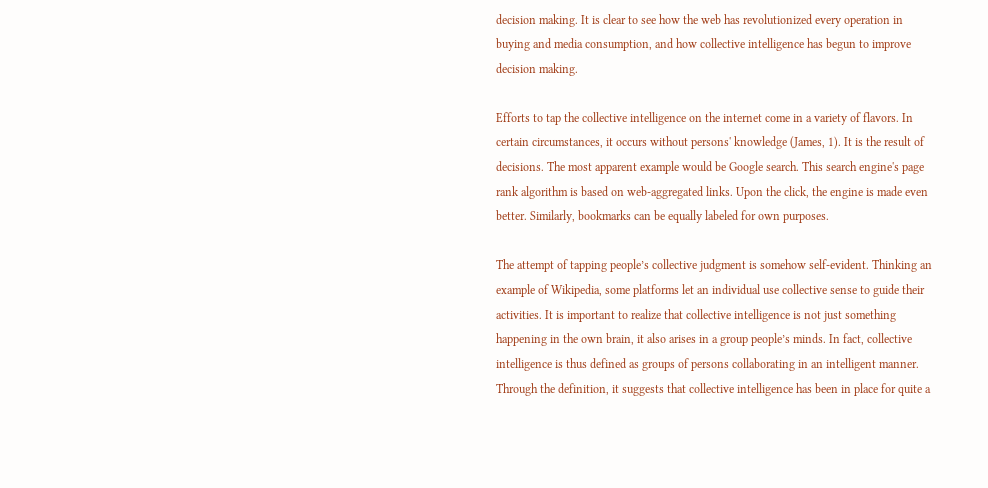decision making. It is clear to see how the web has revolutionized every operation in buying and media consumption, and how collective intelligence has begun to improve decision making.

Efforts to tap the collective intelligence on the internet come in a variety of flavors. In certain circumstances, it occurs without persons' knowledge (James, 1). It is the result of decisions. The most apparent example would be Google search. This search engine's page rank algorithm is based on web-aggregated links. Upon the click, the engine is made even better. Similarly, bookmarks can be equally labeled for own purposes.

The attempt of tapping people’s collective judgment is somehow self-evident. Thinking an example of Wikipedia, some platforms let an individual use collective sense to guide their activities. It is important to realize that collective intelligence is not just something happening in the own brain, it also arises in a group people’s minds. In fact, collective intelligence is thus defined as groups of persons collaborating in an intelligent manner. Through the definition, it suggests that collective intelligence has been in place for quite a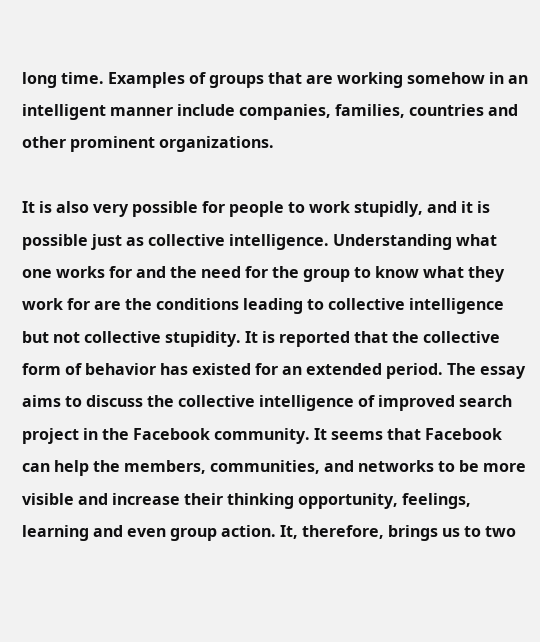long time. Examples of groups that are working somehow in an intelligent manner include companies, families, countries and other prominent organizations.

It is also very possible for people to work stupidly, and it is possible just as collective intelligence. Understanding what one works for and the need for the group to know what they work for are the conditions leading to collective intelligence but not collective stupidity. It is reported that the collective form of behavior has existed for an extended period. The essay aims to discuss the collective intelligence of improved search project in the Facebook community. It seems that Facebook can help the members, communities, and networks to be more visible and increase their thinking opportunity, feelings, learning and even group action. It, therefore, brings us to two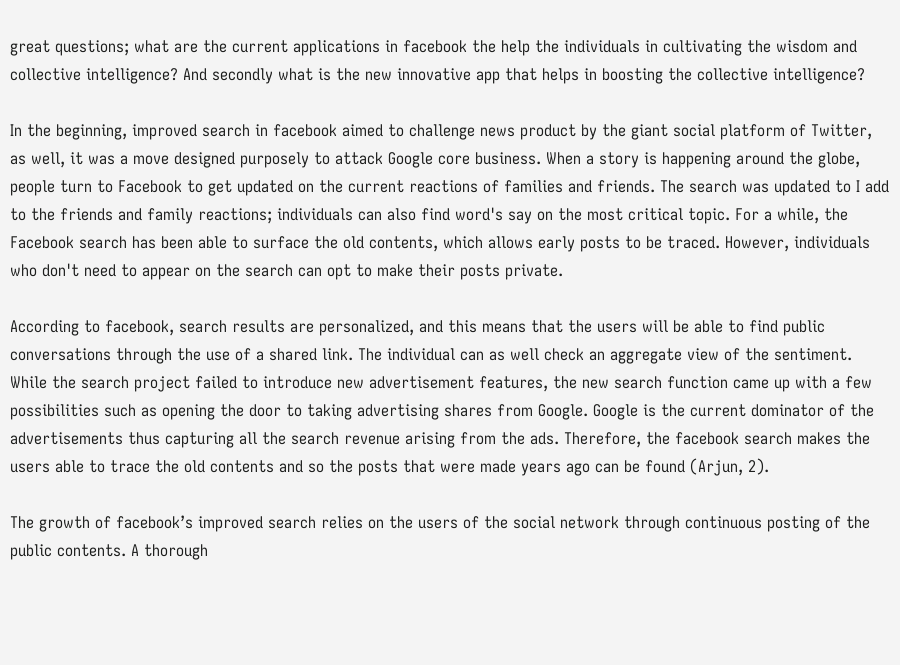great questions; what are the current applications in facebook the help the individuals in cultivating the wisdom and collective intelligence? And secondly what is the new innovative app that helps in boosting the collective intelligence?

In the beginning, improved search in facebook aimed to challenge news product by the giant social platform of Twitter, as well, it was a move designed purposely to attack Google core business. When a story is happening around the globe, people turn to Facebook to get updated on the current reactions of families and friends. The search was updated to I add to the friends and family reactions; individuals can also find word's say on the most critical topic. For a while, the Facebook search has been able to surface the old contents, which allows early posts to be traced. However, individuals who don't need to appear on the search can opt to make their posts private.

According to facebook, search results are personalized, and this means that the users will be able to find public conversations through the use of a shared link. The individual can as well check an aggregate view of the sentiment. While the search project failed to introduce new advertisement features, the new search function came up with a few possibilities such as opening the door to taking advertising shares from Google. Google is the current dominator of the advertisements thus capturing all the search revenue arising from the ads. Therefore, the facebook search makes the users able to trace the old contents and so the posts that were made years ago can be found (Arjun, 2).

The growth of facebook’s improved search relies on the users of the social network through continuous posting of the public contents. A thorough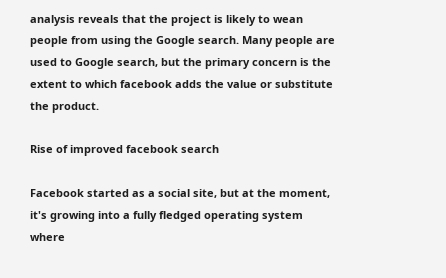analysis reveals that the project is likely to wean people from using the Google search. Many people are used to Google search, but the primary concern is the extent to which facebook adds the value or substitute the product.

Rise of improved facebook search

Facebook started as a social site, but at the moment, it's growing into a fully fledged operating system where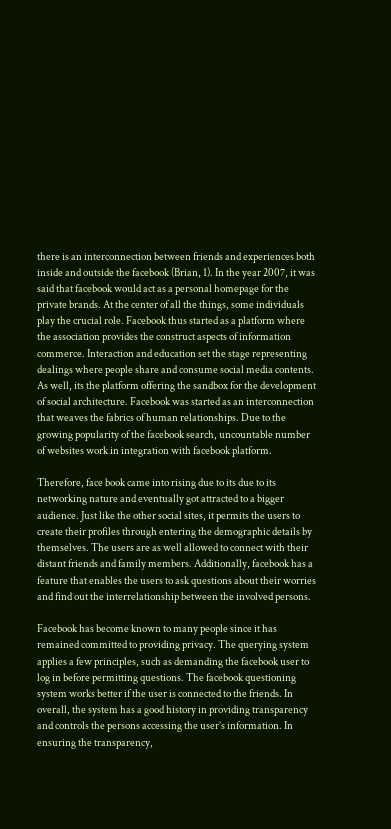there is an interconnection between friends and experiences both inside and outside the facebook (Brian, 1). In the year 2007, it was said that facebook would act as a personal homepage for the private brands. At the center of all the things, some individuals play the crucial role. Facebook thus started as a platform where the association provides the construct aspects of information commerce. Interaction and education set the stage representing dealings where people share and consume social media contents. As well, its the platform offering the sandbox for the development of social architecture. Facebook was started as an interconnection that weaves the fabrics of human relationships. Due to the growing popularity of the facebook search, uncountable number of websites work in integration with facebook platform.

Therefore, face book came into rising due to its due to its networking nature and eventually got attracted to a bigger audience. Just like the other social sites, it permits the users to create their profiles through entering the demographic details by themselves. The users are as well allowed to connect with their distant friends and family members. Additionally, facebook has a feature that enables the users to ask questions about their worries and find out the interrelationship between the involved persons.

Facebook has become known to many people since it has remained committed to providing privacy. The querying system applies a few principles, such as demanding the facebook user to log in before permitting questions. The facebook questioning system works better if the user is connected to the friends. In overall, the system has a good history in providing transparency and controls the persons accessing the user’s information. In ensuring the transparency,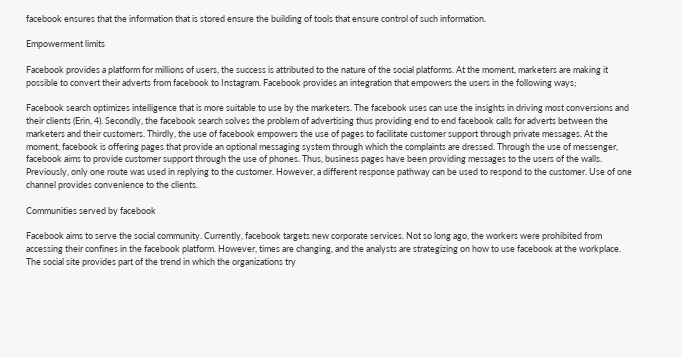facebook ensures that the information that is stored ensure the building of tools that ensure control of such information.

Empowerment limits

Facebook provides a platform for millions of users, the success is attributed to the nature of the social platforms. At the moment, marketers are making it possible to convert their adverts from facebook to Instagram. Facebook provides an integration that empowers the users in the following ways;

Facebook search optimizes intelligence that is more suitable to use by the marketers. The facebook uses can use the insights in driving most conversions and their clients (Erin, 4). Secondly, the facebook search solves the problem of advertising thus providing end to end facebook calls for adverts between the marketers and their customers. Thirdly, the use of facebook empowers the use of pages to facilitate customer support through private messages. At the moment, facebook is offering pages that provide an optional messaging system through which the complaints are dressed. Through the use of messenger, facebook aims to provide customer support through the use of phones. Thus, business pages have been providing messages to the users of the walls. Previously, only one route was used in replying to the customer. However, a different response pathway can be used to respond to the customer. Use of one channel provides convenience to the clients.

Communities served by facebook

Facebook aims to serve the social community. Currently, facebook targets new corporate services. Not so long ago, the workers were prohibited from accessing their confines in the facebook platform. However, times are changing, and the analysts are strategizing on how to use facebook at the workplace. The social site provides part of the trend in which the organizations try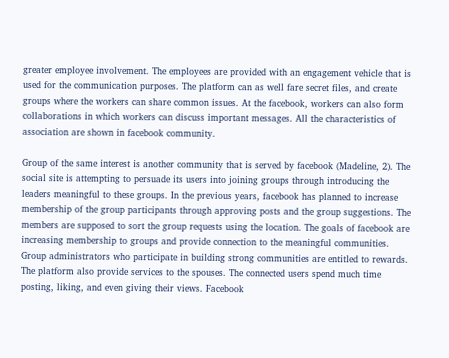greater employee involvement. The employees are provided with an engagement vehicle that is used for the communication purposes. The platform can as well fare secret files, and create groups where the workers can share common issues. At the facebook, workers can also form collaborations in which workers can discuss important messages. All the characteristics of association are shown in facebook community.

Group of the same interest is another community that is served by facebook (Madeline, 2). The social site is attempting to persuade its users into joining groups through introducing the leaders meaningful to these groups. In the previous years, facebook has planned to increase membership of the group participants through approving posts and the group suggestions. The members are supposed to sort the group requests using the location. The goals of facebook are increasing membership to groups and provide connection to the meaningful communities. Group administrators who participate in building strong communities are entitled to rewards. The platform also provide services to the spouses. The connected users spend much time posting, liking, and even giving their views. Facebook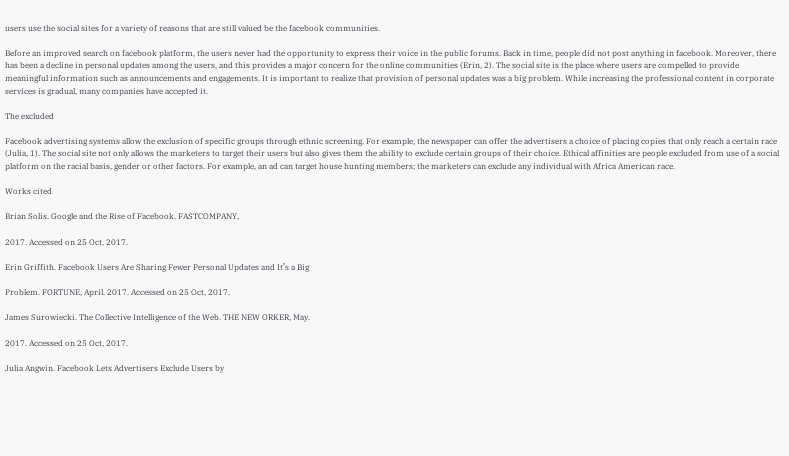users use the social sites for a variety of reasons that are still valued be the facebook communities.

Before an improved search on facebook platform, the users never had the opportunity to express their voice in the public forums. Back in time, people did not post anything in facebook. Moreover, there has been a decline in personal updates among the users, and this provides a major concern for the online communities (Erin, 2). The social site is the place where users are compelled to provide meaningful information such as announcements and engagements. It is important to realize that provision of personal updates was a big problem. While increasing the professional content in corporate services is gradual, many companies have accepted it.

The excluded

Facebook advertising systems allow the exclusion of specific groups through ethnic screening. For example, the newspaper can offer the advertisers a choice of placing copies that only reach a certain race (Julia, 1). The social site not only allows the marketers to target their users but also gives them the ability to exclude certain groups of their choice. Ethical affinities are people excluded from use of a social platform on the racial basis, gender or other factors. For example, an ad can target house hunting members; the marketers can exclude any individual with Africa American race.

Works cited

Brian Solis. Google and the Rise of Facebook. FASTCOMPANY,

2017. Accessed on 25 Oct, 2017.

Erin Griffith. Facebook Users Are Sharing Fewer Personal Updates and It’s a Big

Problem. FORTUNE, April. 2017. Accessed on 25 Oct, 2017.

James Surowiecki. The Collective Intelligence of the Web. THE NEW ORKER, May.

2017. Accessed on 25 Oct, 2017.

Julia Angwin. Facebook Lets Advertisers Exclude Users by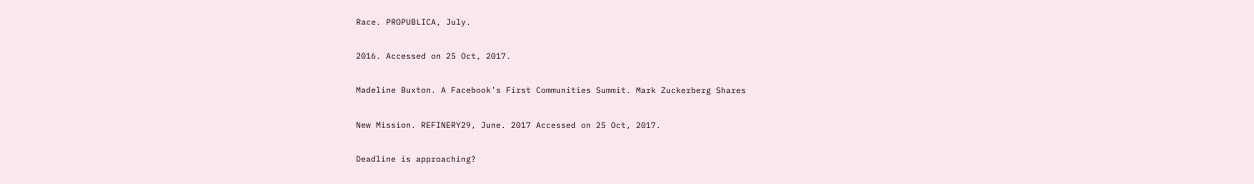Race. PROPUBLICA, July.

2016. Accessed on 25 Oct, 2017.

Madeline Buxton. A Facebook’s First Communities Summit. Mark Zuckerberg Shares

New Mission. REFINERY29, June. 2017 Accessed on 25 Oct, 2017.

Deadline is approaching?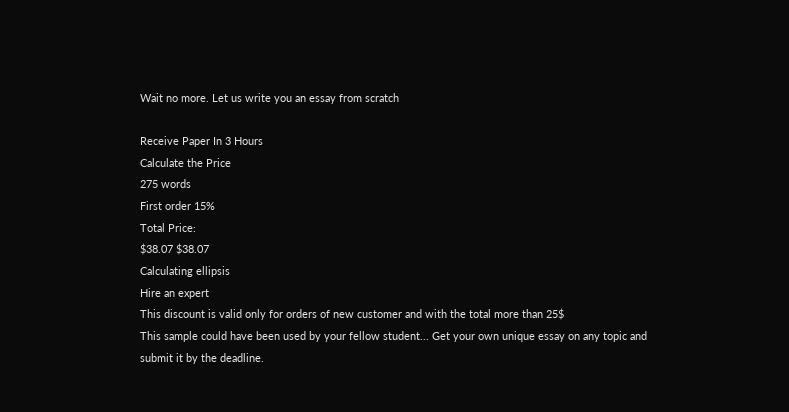Wait no more. Let us write you an essay from scratch

Receive Paper In 3 Hours
Calculate the Price
275 words
First order 15%
Total Price:
$38.07 $38.07
Calculating ellipsis
Hire an expert
This discount is valid only for orders of new customer and with the total more than 25$
This sample could have been used by your fellow student... Get your own unique essay on any topic and submit it by the deadline.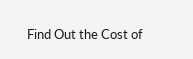Find Out the Cost of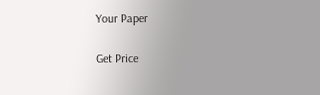Your Paper

Get Price